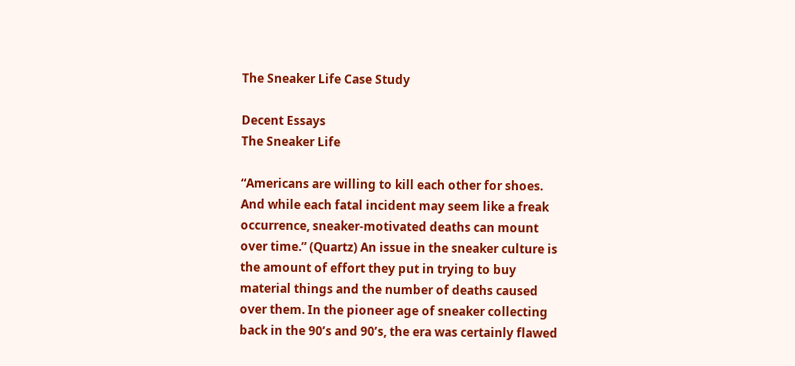The Sneaker Life Case Study

Decent Essays
The Sneaker Life

“Americans are willing to kill each other for shoes. And while each fatal incident may seem like a freak occurrence, sneaker-motivated deaths can mount over time.” (Quartz) An issue in the sneaker culture is the amount of effort they put in trying to buy material things and the number of deaths caused over them. In the pioneer age of sneaker collecting back in the 90’s and 90’s, the era was certainly flawed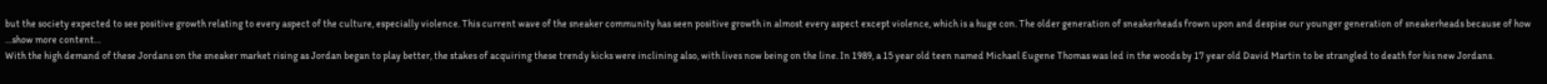but the society expected to see positive growth relating to every aspect of the culture, especially violence. This current wave of the sneaker community has seen positive growth in almost every aspect except violence, which is a huge con. The older generation of sneakerheads frown upon and despise our younger generation of sneakerheads because of how
…show more content…
With the high demand of these Jordans on the sneaker market rising as Jordan began to play better, the stakes of acquiring these trendy kicks were inclining also, with lives now being on the line. In 1989, a 15 year old teen named Michael Eugene Thomas was led in the woods by 17 year old David Martin to be strangled to death for his new Jordans.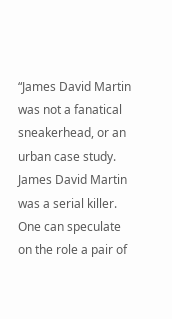“James David Martin was not a fanatical sneakerhead, or an urban case study. James David Martin was a serial killer. One can speculate on the role a pair of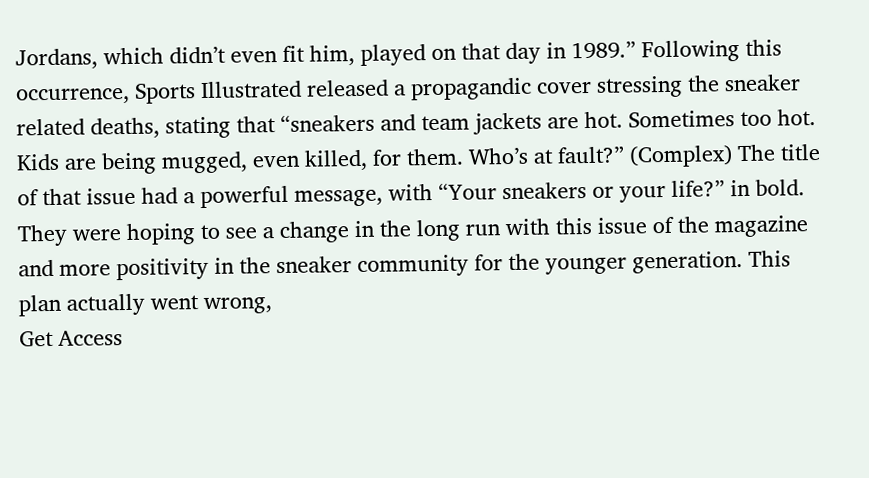Jordans, which didn’t even fit him, played on that day in 1989.” Following this occurrence, Sports Illustrated released a propagandic cover stressing the sneaker related deaths, stating that “sneakers and team jackets are hot. Sometimes too hot. Kids are being mugged, even killed, for them. Who’s at fault?” (Complex) The title of that issue had a powerful message, with “Your sneakers or your life?” in bold. They were hoping to see a change in the long run with this issue of the magazine and more positivity in the sneaker community for the younger generation. This plan actually went wrong,
Get Access